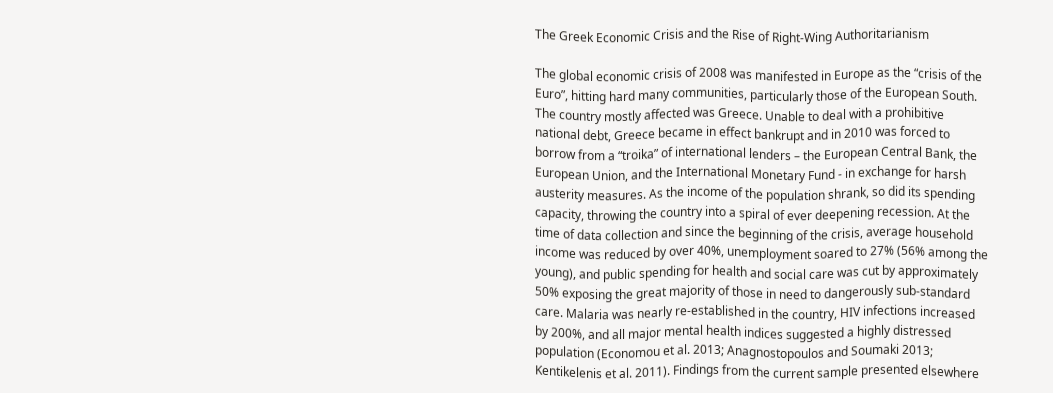The Greek Economic Crisis and the Rise of Right-Wing Authoritarianism

The global economic crisis of 2008 was manifested in Europe as the “crisis of the Euro”, hitting hard many communities, particularly those of the European South. The country mostly affected was Greece. Unable to deal with a prohibitive national debt, Greece became in effect bankrupt and in 2010 was forced to borrow from a “troika” of international lenders – the European Central Bank, the European Union, and the International Monetary Fund - in exchange for harsh austerity measures. As the income of the population shrank, so did its spending capacity, throwing the country into a spiral of ever deepening recession. At the time of data collection and since the beginning of the crisis, average household income was reduced by over 40%, unemployment soared to 27% (56% among the young), and public spending for health and social care was cut by approximately 50% exposing the great majority of those in need to dangerously sub-standard care. Malaria was nearly re-established in the country, HIV infections increased by 200%, and all major mental health indices suggested a highly distressed population (Economou et al. 2013; Anagnostopoulos and Soumaki 2013; Kentikelenis et al. 2011). Findings from the current sample presented elsewhere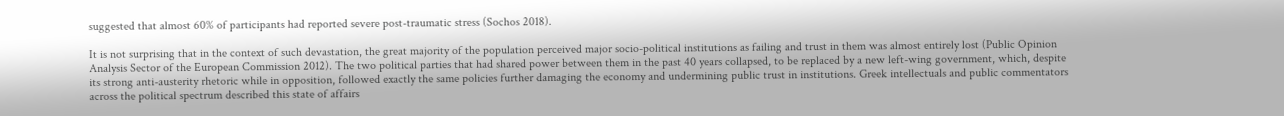suggested that almost 60% of participants had reported severe post-traumatic stress (Sochos 2018).

It is not surprising that in the context of such devastation, the great majority of the population perceived major socio-political institutions as failing and trust in them was almost entirely lost (Public Opinion Analysis Sector of the European Commission 2012). The two political parties that had shared power between them in the past 40 years collapsed, to be replaced by a new left-wing government, which, despite its strong anti-austerity rhetoric while in opposition, followed exactly the same policies further damaging the economy and undermining public trust in institutions. Greek intellectuals and public commentators across the political spectrum described this state of affairs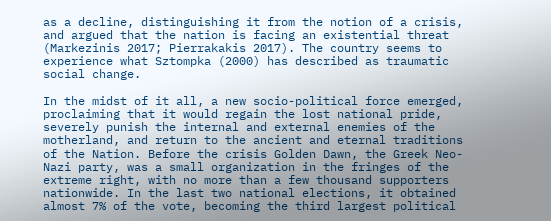as a decline, distinguishing it from the notion of a crisis, and argued that the nation is facing an existential threat (Markezinis 2017; Pierrakakis 2017). The country seems to experience what Sztompka (2000) has described as traumatic social change.

In the midst of it all, a new socio-political force emerged, proclaiming that it would regain the lost national pride, severely punish the internal and external enemies of the motherland, and return to the ancient and eternal traditions of the Nation. Before the crisis Golden Dawn, the Greek Neo-Nazi party, was a small organization in the fringes of the extreme right, with no more than a few thousand supporters nationwide. In the last two national elections, it obtained almost 7% of the vote, becoming the third largest political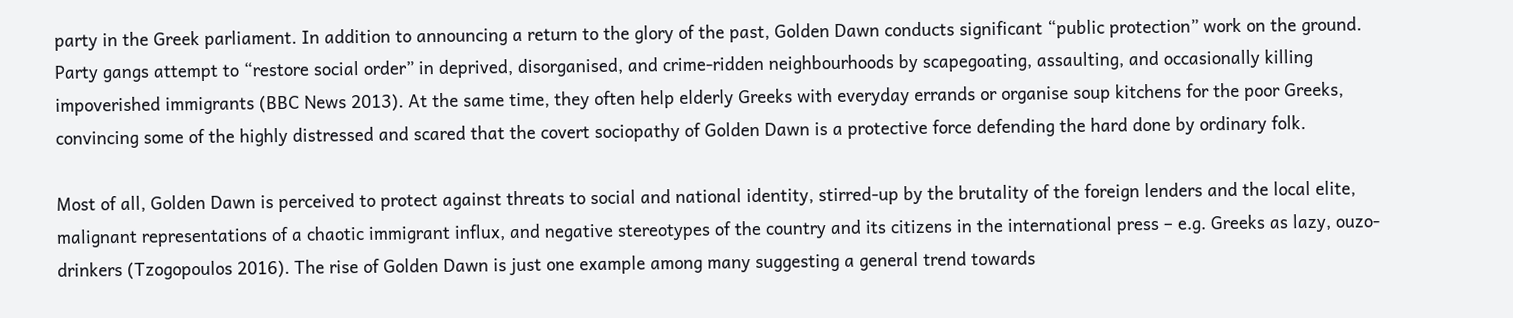party in the Greek parliament. In addition to announcing a return to the glory of the past, Golden Dawn conducts significant “public protection” work on the ground. Party gangs attempt to “restore social order” in deprived, disorganised, and crime-ridden neighbourhoods by scapegoating, assaulting, and occasionally killing impoverished immigrants (BBC News 2013). At the same time, they often help elderly Greeks with everyday errands or organise soup kitchens for the poor Greeks, convincing some of the highly distressed and scared that the covert sociopathy of Golden Dawn is a protective force defending the hard done by ordinary folk.

Most of all, Golden Dawn is perceived to protect against threats to social and national identity, stirred-up by the brutality of the foreign lenders and the local elite, malignant representations of a chaotic immigrant influx, and negative stereotypes of the country and its citizens in the international press – e.g. Greeks as lazy, ouzo-drinkers (Tzogopoulos 2016). The rise of Golden Dawn is just one example among many suggesting a general trend towards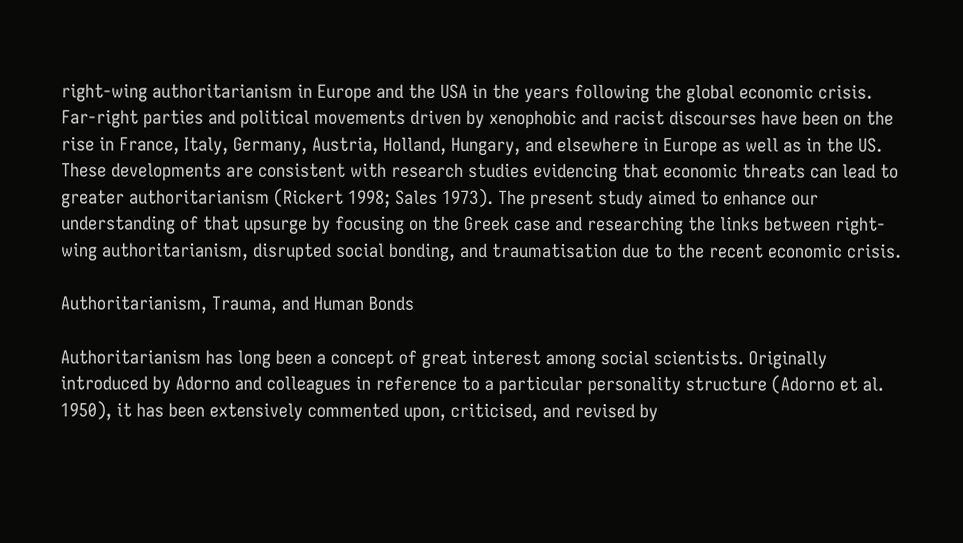right-wing authoritarianism in Europe and the USA in the years following the global economic crisis. Far-right parties and political movements driven by xenophobic and racist discourses have been on the rise in France, Italy, Germany, Austria, Holland, Hungary, and elsewhere in Europe as well as in the US. These developments are consistent with research studies evidencing that economic threats can lead to greater authoritarianism (Rickert 1998; Sales 1973). The present study aimed to enhance our understanding of that upsurge by focusing on the Greek case and researching the links between right-wing authoritarianism, disrupted social bonding, and traumatisation due to the recent economic crisis.

Authoritarianism, Trauma, and Human Bonds

Authoritarianism has long been a concept of great interest among social scientists. Originally introduced by Adorno and colleagues in reference to a particular personality structure (Adorno et al. 1950), it has been extensively commented upon, criticised, and revised by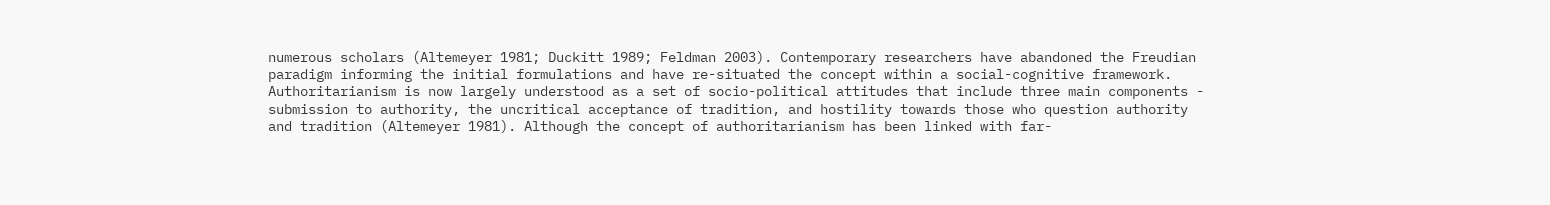numerous scholars (Altemeyer 1981; Duckitt 1989; Feldman 2003). Contemporary researchers have abandoned the Freudian paradigm informing the initial formulations and have re-situated the concept within a social-cognitive framework. Authoritarianism is now largely understood as a set of socio-political attitudes that include three main components - submission to authority, the uncritical acceptance of tradition, and hostility towards those who question authority and tradition (Altemeyer 1981). Although the concept of authoritarianism has been linked with far-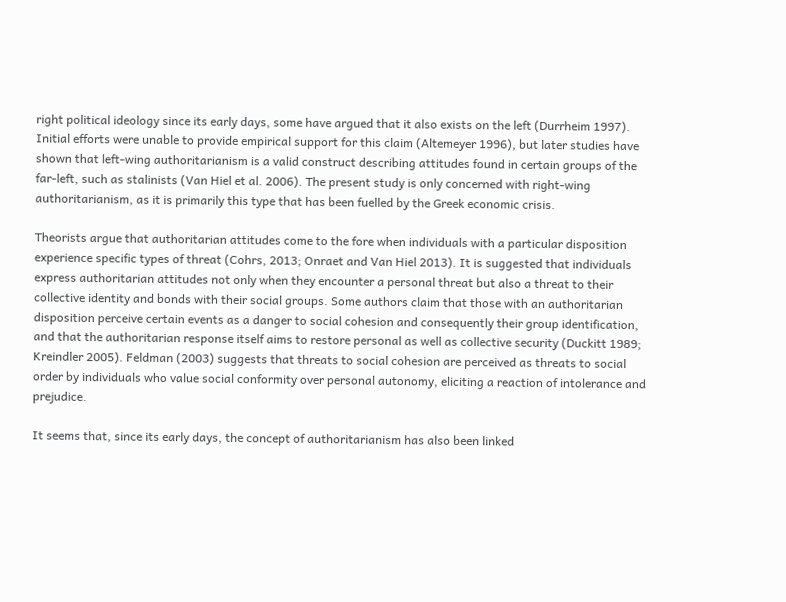right political ideology since its early days, some have argued that it also exists on the left (Durrheim 1997). Initial efforts were unable to provide empirical support for this claim (Altemeyer 1996), but later studies have shown that left-wing authoritarianism is a valid construct describing attitudes found in certain groups of the far-left, such as stalinists (Van Hiel et al. 2006). The present study is only concerned with right-wing authoritarianism, as it is primarily this type that has been fuelled by the Greek economic crisis.

Theorists argue that authoritarian attitudes come to the fore when individuals with a particular disposition experience specific types of threat (Cohrs, 2013; Onraet and Van Hiel 2013). It is suggested that individuals express authoritarian attitudes not only when they encounter a personal threat but also a threat to their collective identity and bonds with their social groups. Some authors claim that those with an authoritarian disposition perceive certain events as a danger to social cohesion and consequently their group identification, and that the authoritarian response itself aims to restore personal as well as collective security (Duckitt 1989; Kreindler 2005). Feldman (2003) suggests that threats to social cohesion are perceived as threats to social order by individuals who value social conformity over personal autonomy, eliciting a reaction of intolerance and prejudice.

It seems that, since its early days, the concept of authoritarianism has also been linked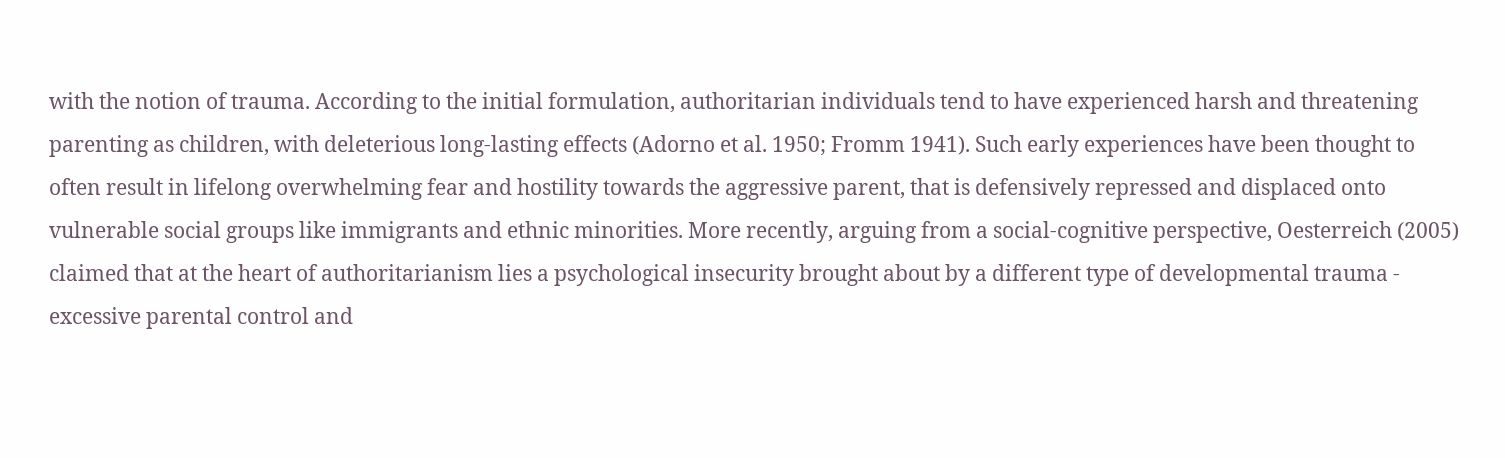with the notion of trauma. According to the initial formulation, authoritarian individuals tend to have experienced harsh and threatening parenting as children, with deleterious long-lasting effects (Adorno et al. 1950; Fromm 1941). Such early experiences have been thought to often result in lifelong overwhelming fear and hostility towards the aggressive parent, that is defensively repressed and displaced onto vulnerable social groups like immigrants and ethnic minorities. More recently, arguing from a social-cognitive perspective, Oesterreich (2005) claimed that at the heart of authoritarianism lies a psychological insecurity brought about by a different type of developmental trauma - excessive parental control and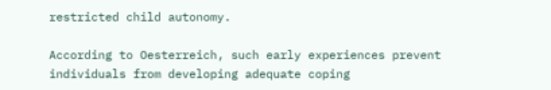restricted child autonomy.

According to Oesterreich, such early experiences prevent individuals from developing adequate coping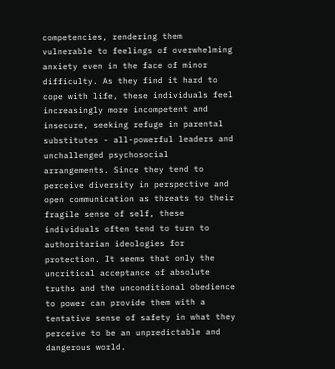competencies, rendering them vulnerable to feelings of overwhelming anxiety even in the face of minor difficulty. As they find it hard to cope with life, these individuals feel increasingly more incompetent and insecure, seeking refuge in parental substitutes - all-powerful leaders and unchallenged psychosocial arrangements. Since they tend to perceive diversity in perspective and open communication as threats to their fragile sense of self, these individuals often tend to turn to authoritarian ideologies for protection. It seems that only the uncritical acceptance of absolute truths and the unconditional obedience to power can provide them with a tentative sense of safety in what they perceive to be an unpredictable and dangerous world.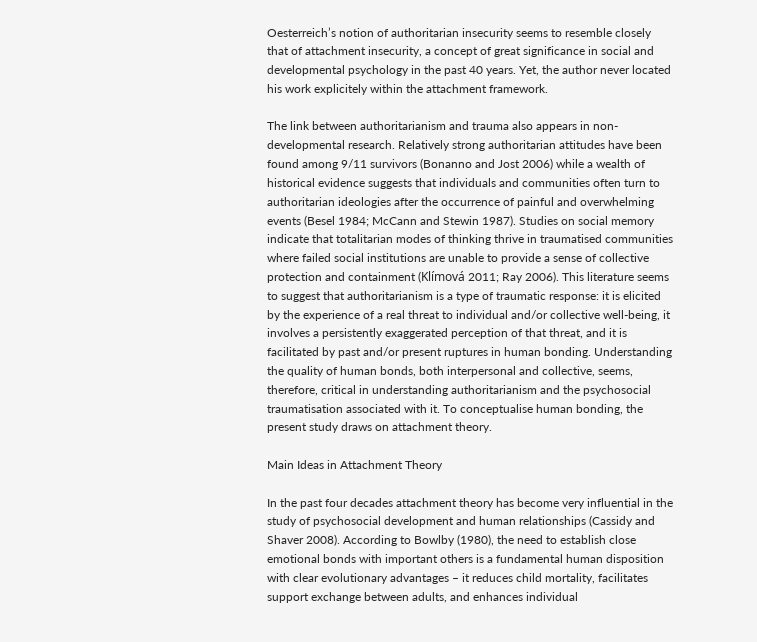Oesterreich’s notion of authoritarian insecurity seems to resemble closely that of attachment insecurity, a concept of great significance in social and developmental psychology in the past 40 years. Yet, the author never located his work explicitely within the attachment framework.

The link between authoritarianism and trauma also appears in non-developmental research. Relatively strong authoritarian attitudes have been found among 9/11 survivors (Bonanno and Jost 2006) while a wealth of historical evidence suggests that individuals and communities often turn to authoritarian ideologies after the occurrence of painful and overwhelming events (Besel 1984; McCann and Stewin 1987). Studies on social memory indicate that totalitarian modes of thinking thrive in traumatised communities where failed social institutions are unable to provide a sense of collective protection and containment (Klímová 2011; Ray 2006). This literature seems to suggest that authoritarianism is a type of traumatic response: it is elicited by the experience of a real threat to individual and/or collective well-being, it involves a persistently exaggerated perception of that threat, and it is facilitated by past and/or present ruptures in human bonding. Understanding the quality of human bonds, both interpersonal and collective, seems, therefore, critical in understanding authoritarianism and the psychosocial traumatisation associated with it. To conceptualise human bonding, the present study draws on attachment theory.

Main Ideas in Attachment Theory

In the past four decades attachment theory has become very influential in the study of psychosocial development and human relationships (Cassidy and Shaver 2008). According to Bowlby (1980), the need to establish close emotional bonds with important others is a fundamental human disposition with clear evolutionary advantages – it reduces child mortality, facilitates support exchange between adults, and enhances individual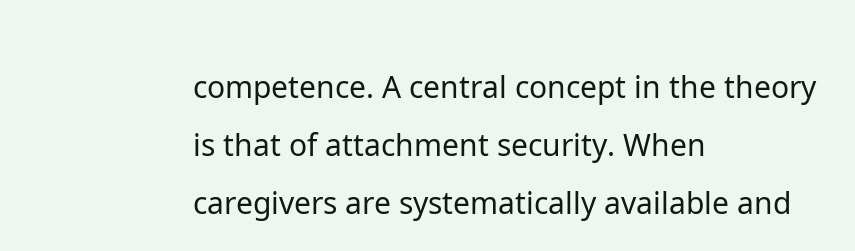competence. A central concept in the theory is that of attachment security. When caregivers are systematically available and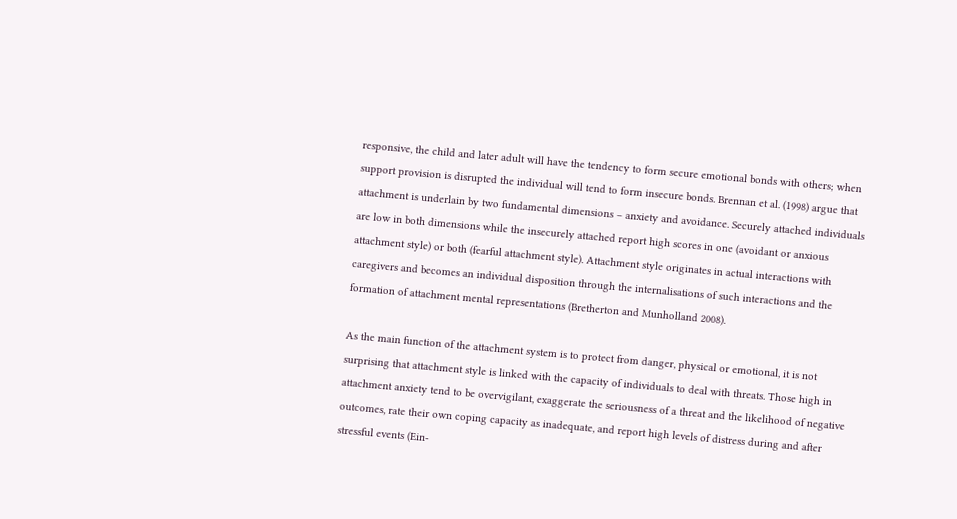responsive, the child and later adult will have the tendency to form secure emotional bonds with others; when support provision is disrupted the individual will tend to form insecure bonds. Brennan et al. (1998) argue that attachment is underlain by two fundamental dimensions – anxiety and avoidance. Securely attached individuals are low in both dimensions while the insecurely attached report high scores in one (avoidant or anxious attachment style) or both (fearful attachment style). Attachment style originates in actual interactions with caregivers and becomes an individual disposition through the internalisations of such interactions and the formation of attachment mental representations (Bretherton and Munholland 2008).

As the main function of the attachment system is to protect from danger, physical or emotional, it is not surprising that attachment style is linked with the capacity of individuals to deal with threats. Those high in attachment anxiety tend to be overvigilant, exaggerate the seriousness of a threat and the likelihood of negative outcomes, rate their own coping capacity as inadequate, and report high levels of distress during and after stressful events (Ein-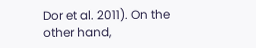Dor et al. 2011). On the other hand,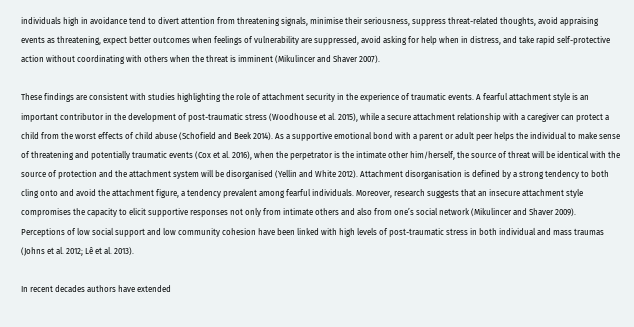individuals high in avoidance tend to divert attention from threatening signals, minimise their seriousness, suppress threat-related thoughts, avoid appraising events as threatening, expect better outcomes when feelings of vulnerability are suppressed, avoid asking for help when in distress, and take rapid self-protective action without coordinating with others when the threat is imminent (Mikulincer and Shaver 2007).

These findings are consistent with studies highlighting the role of attachment security in the experience of traumatic events. A fearful attachment style is an important contributor in the development of post-traumatic stress (Woodhouse et al. 2015), while a secure attachment relationship with a caregiver can protect a child from the worst effects of child abuse (Schofield and Beek 2014). As a supportive emotional bond with a parent or adult peer helps the individual to make sense of threatening and potentially traumatic events (Cox et al. 2016), when the perpetrator is the intimate other him/herself, the source of threat will be identical with the source of protection and the attachment system will be disorganised (Yellin and White 2012). Attachment disorganisation is defined by a strong tendency to both cling onto and avoid the attachment figure, a tendency prevalent among fearful individuals. Moreover, research suggests that an insecure attachment style compromises the capacity to elicit supportive responses not only from intimate others and also from one’s social network (Mikulincer and Shaver 2009). Perceptions of low social support and low community cohesion have been linked with high levels of post-traumatic stress in both individual and mass traumas (Johns et al. 2012; Lê et al. 2013).

In recent decades authors have extended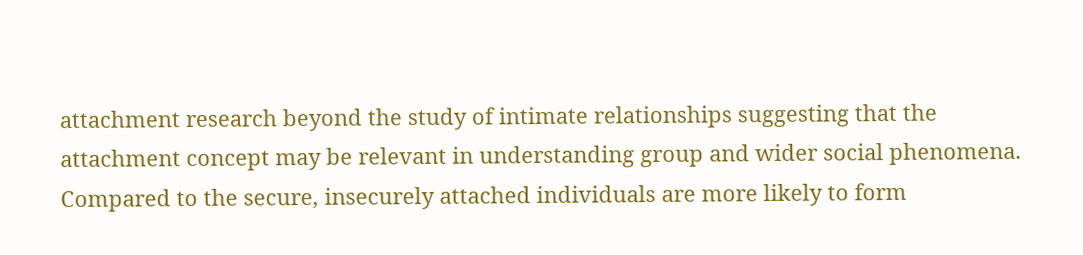attachment research beyond the study of intimate relationships suggesting that the attachment concept may be relevant in understanding group and wider social phenomena. Compared to the secure, insecurely attached individuals are more likely to form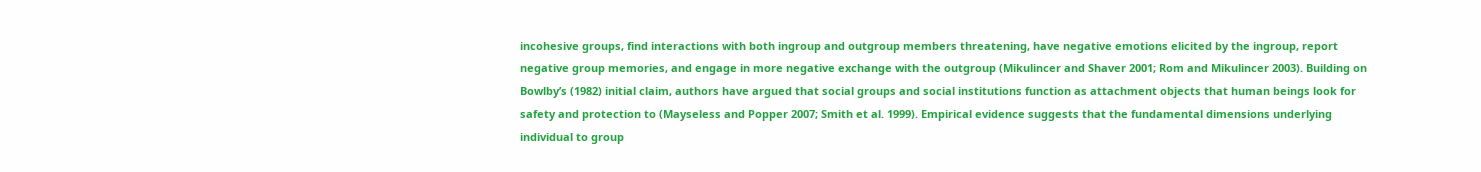incohesive groups, find interactions with both ingroup and outgroup members threatening, have negative emotions elicited by the ingroup, report negative group memories, and engage in more negative exchange with the outgroup (Mikulincer and Shaver 2001; Rom and Mikulincer 2003). Building on Bowlby’s (1982) initial claim, authors have argued that social groups and social institutions function as attachment objects that human beings look for safety and protection to (Mayseless and Popper 2007; Smith et al. 1999). Empirical evidence suggests that the fundamental dimensions underlying individual to group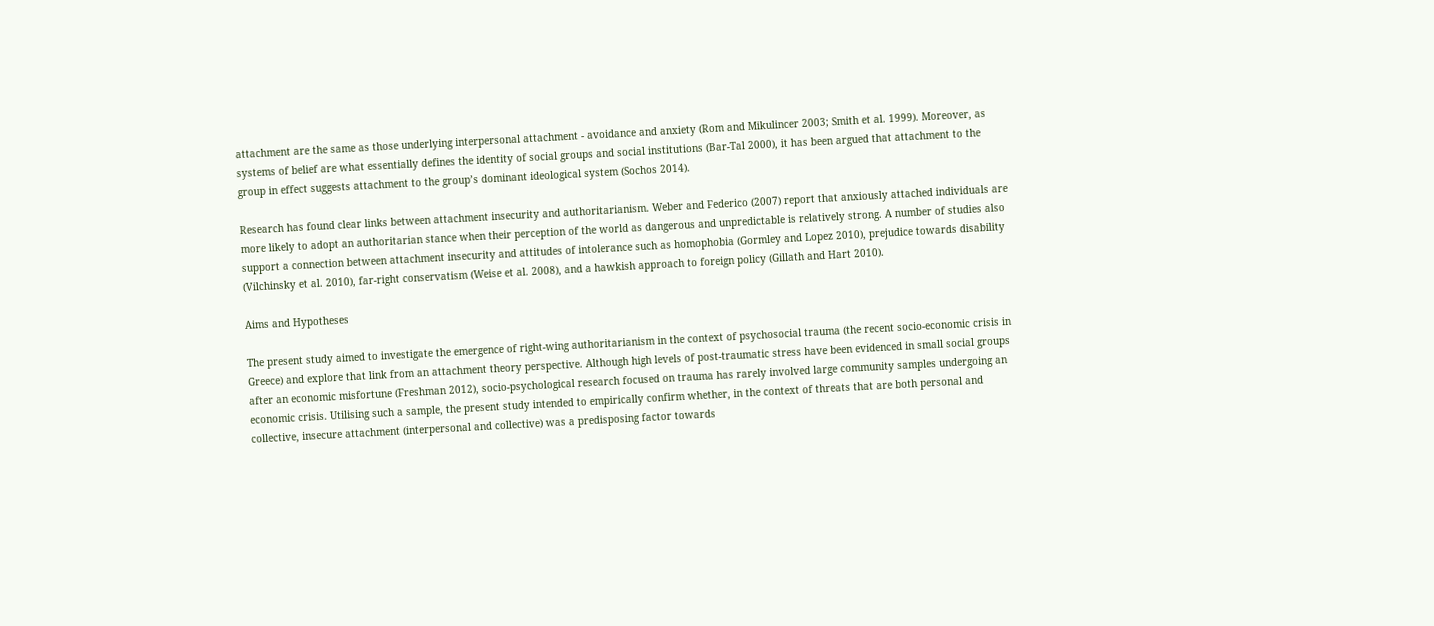attachment are the same as those underlying interpersonal attachment - avoidance and anxiety (Rom and Mikulincer 2003; Smith et al. 1999). Moreover, as systems of belief are what essentially defines the identity of social groups and social institutions (Bar-Tal 2000), it has been argued that attachment to the group in effect suggests attachment to the group’s dominant ideological system (Sochos 2014).

Research has found clear links between attachment insecurity and authoritarianism. Weber and Federico (2007) report that anxiously attached individuals are more likely to adopt an authoritarian stance when their perception of the world as dangerous and unpredictable is relatively strong. A number of studies also support a connection between attachment insecurity and attitudes of intolerance such as homophobia (Gormley and Lopez 2010), prejudice towards disability (Vilchinsky et al. 2010), far-right conservatism (Weise et al. 2008), and a hawkish approach to foreign policy (Gillath and Hart 2010).

Aims and Hypotheses

The present study aimed to investigate the emergence of right-wing authoritarianism in the context of psychosocial trauma (the recent socio-economic crisis in Greece) and explore that link from an attachment theory perspective. Although high levels of post-traumatic stress have been evidenced in small social groups after an economic misfortune (Freshman 2012), socio-psychological research focused on trauma has rarely involved large community samples undergoing an economic crisis. Utilising such a sample, the present study intended to empirically confirm whether, in the context of threats that are both personal and collective, insecure attachment (interpersonal and collective) was a predisposing factor towards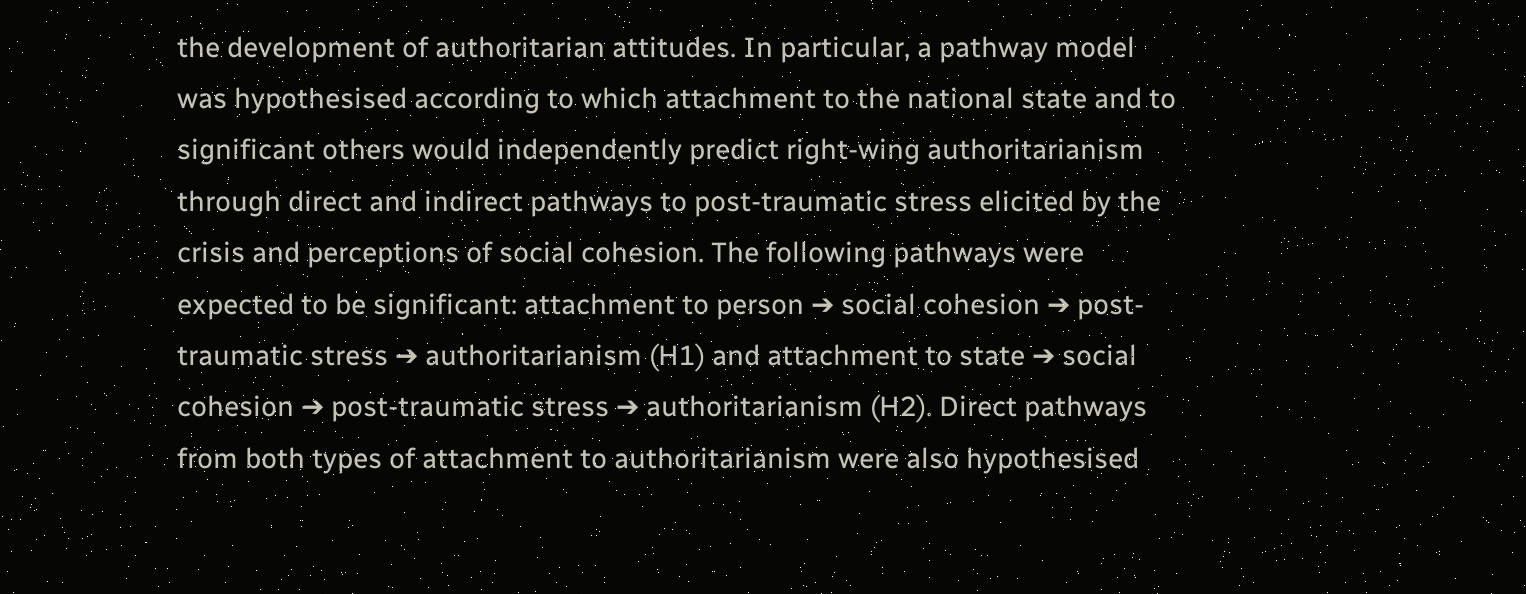the development of authoritarian attitudes. In particular, a pathway model was hypothesised according to which attachment to the national state and to significant others would independently predict right-wing authoritarianism through direct and indirect pathways to post-traumatic stress elicited by the crisis and perceptions of social cohesion. The following pathways were expected to be significant: attachment to person ➔ social cohesion ➔ post-traumatic stress ➔ authoritarianism (H1) and attachment to state ➔ social cohesion ➔ post-traumatic stress ➔ authoritarianism (H2). Direct pathways from both types of attachment to authoritarianism were also hypothesised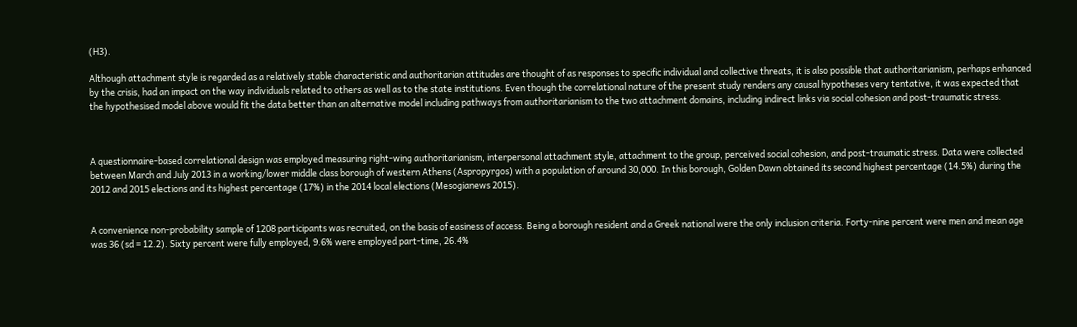(H3).

Although attachment style is regarded as a relatively stable characteristic and authoritarian attitudes are thought of as responses to specific individual and collective threats, it is also possible that authoritarianism, perhaps enhanced by the crisis, had an impact on the way individuals related to others as well as to the state institutions. Even though the correlational nature of the present study renders any causal hypotheses very tentative, it was expected that the hypothesised model above would fit the data better than an alternative model including pathways from authoritarianism to the two attachment domains, including indirect links via social cohesion and post-traumatic stress.



A questionnaire-based correlational design was employed measuring right-wing authoritarianism, interpersonal attachment style, attachment to the group, perceived social cohesion, and post-traumatic stress. Data were collected between March and July 2013 in a working/lower middle class borough of western Athens (Aspropyrgos) with a population of around 30,000. In this borough, Golden Dawn obtained its second highest percentage (14.5%) during the 2012 and 2015 elections and its highest percentage (17%) in the 2014 local elections (Mesogianews 2015).


A convenience non-probability sample of 1208 participants was recruited, on the basis of easiness of access. Being a borough resident and a Greek national were the only inclusion criteria. Forty-nine percent were men and mean age was 36 (sd = 12.2). Sixty percent were fully employed, 9.6% were employed part-time, 26.4%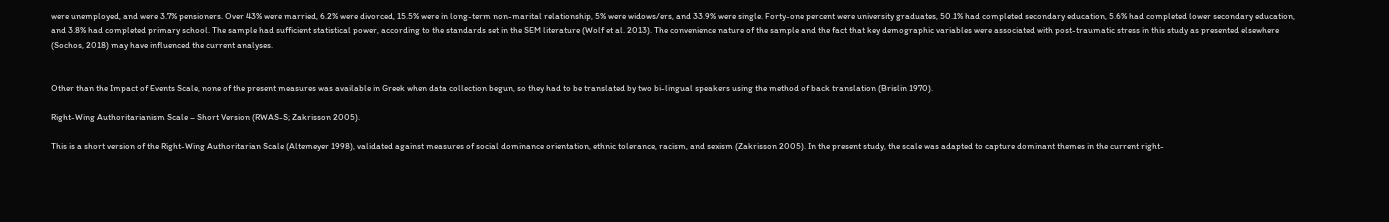were unemployed, and were 3.7% pensioners. Over 43% were married, 6.2% were divorced, 15.5% were in long-term non-marital relationship, 5% were widows/ers, and 33.9% were single. Forty-one percent were university graduates, 50.1% had completed secondary education, 5.6% had completed lower secondary education, and 3.8% had completed primary school. The sample had sufficient statistical power, according to the standards set in the SEM literature (Wolf et al. 2013). The convenience nature of the sample and the fact that key demographic variables were associated with post-traumatic stress in this study as presented elsewhere (Sochos, 2018) may have influenced the current analyses.


Other than the Impact of Events Scale, none of the present measures was available in Greek when data collection begun, so they had to be translated by two bi-lingual speakers using the method of back translation (Brislin 1970).

Right-Wing Authoritarianism Scale – Short Version (RWAS-S; Zakrisson 2005).

This is a short version of the Right-Wing Authoritarian Scale (Altemeyer 1998), validated against measures of social dominance orientation, ethnic tolerance, racism, and sexism (Zakrisson 2005). In the present study, the scale was adapted to capture dominant themes in the current right-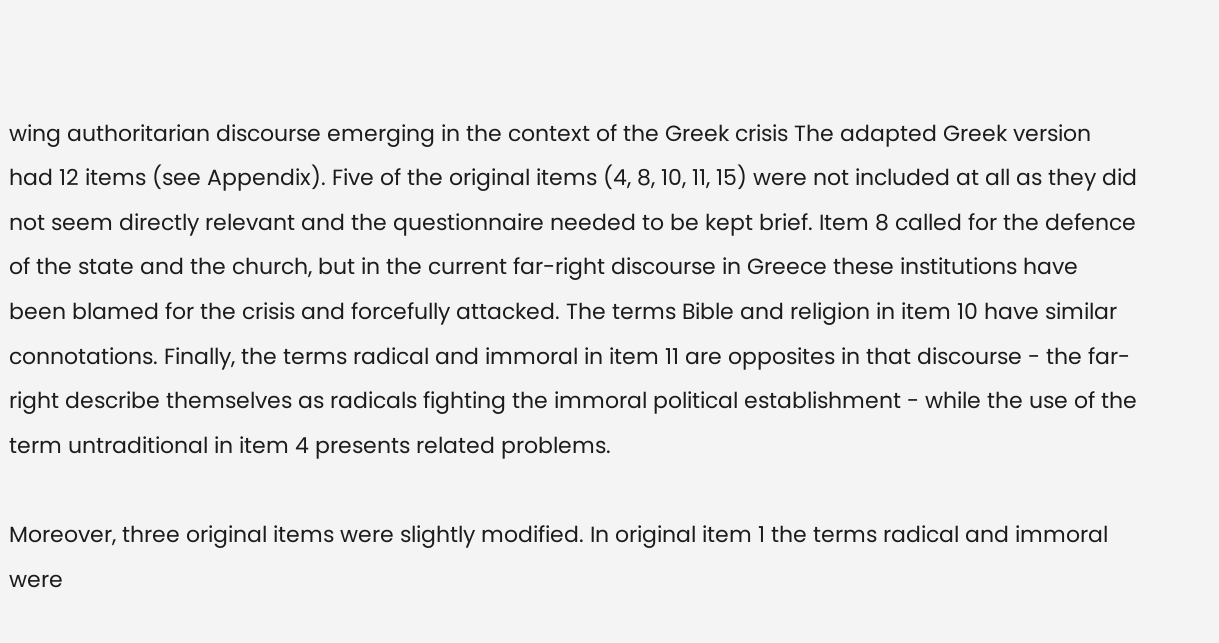wing authoritarian discourse emerging in the context of the Greek crisis The adapted Greek version had 12 items (see Appendix). Five of the original items (4, 8, 10, 11, 15) were not included at all as they did not seem directly relevant and the questionnaire needed to be kept brief. Item 8 called for the defence of the state and the church, but in the current far-right discourse in Greece these institutions have been blamed for the crisis and forcefully attacked. The terms Bible and religion in item 10 have similar connotations. Finally, the terms radical and immoral in item 11 are opposites in that discourse - the far-right describe themselves as radicals fighting the immoral political establishment - while the use of the term untraditional in item 4 presents related problems.

Moreover, three original items were slightly modified. In original item 1 the terms radical and immoral were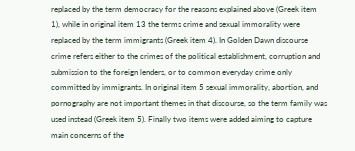replaced by the term democracy for the reasons explained above (Greek item 1), while in original item 13 the terms crime and sexual immorality were replaced by the term immigrants (Greek item 4). In Golden Dawn discourse crime refers either to the crimes of the political establishment, corruption and submission to the foreign lenders, or to common everyday crime only committed by immigrants. In original item 5 sexual immorality, abortion, and pornography are not important themes in that discourse, so the term family was used instead (Greek item 5). Finally two items were added aiming to capture main concerns of the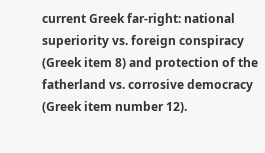current Greek far-right: national superiority vs. foreign conspiracy (Greek item 8) and protection of the fatherland vs. corrosive democracy (Greek item number 12).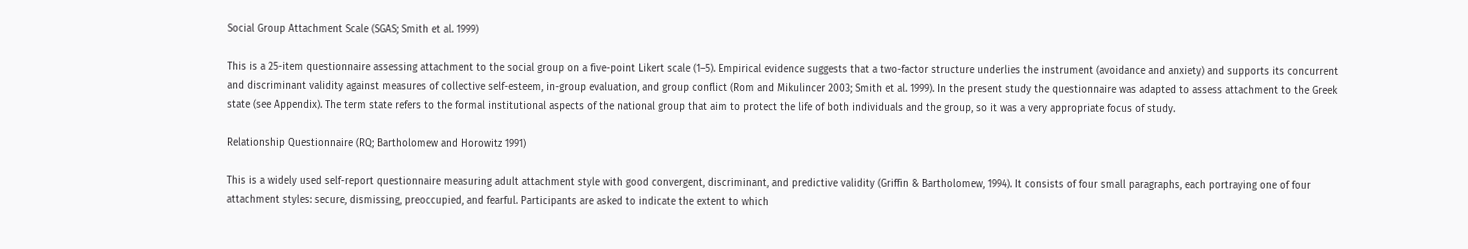Social Group Attachment Scale (SGAS; Smith et al. 1999)

This is a 25-item questionnaire assessing attachment to the social group on a five-point Likert scale (1–5). Empirical evidence suggests that a two-factor structure underlies the instrument (avoidance and anxiety) and supports its concurrent and discriminant validity against measures of collective self-esteem, in-group evaluation, and group conflict (Rom and Mikulincer 2003; Smith et al. 1999). In the present study the questionnaire was adapted to assess attachment to the Greek state (see Appendix). The term state refers to the formal institutional aspects of the national group that aim to protect the life of both individuals and the group, so it was a very appropriate focus of study.

Relationship Questionnaire (RQ; Bartholomew and Horowitz 1991)

This is a widely used self-report questionnaire measuring adult attachment style with good convergent, discriminant, and predictive validity (Griffin & Bartholomew, 1994). It consists of four small paragraphs, each portraying one of four attachment styles: secure, dismissing, preoccupied, and fearful. Participants are asked to indicate the extent to which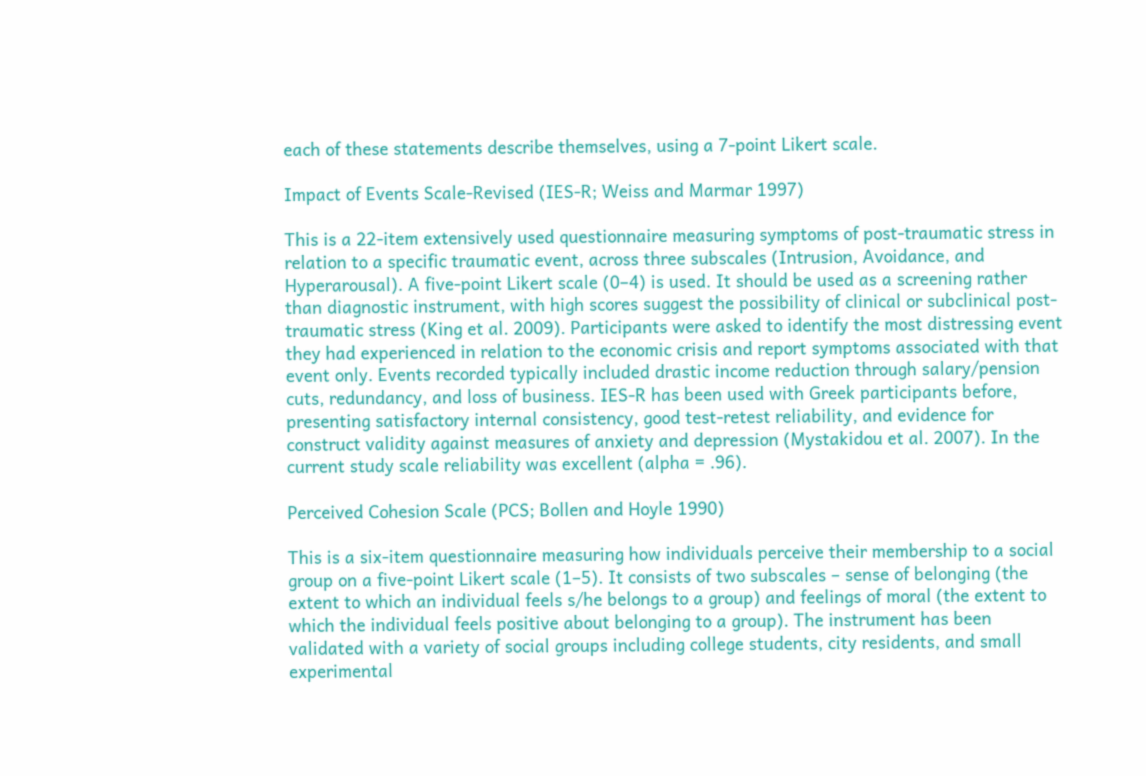each of these statements describe themselves, using a 7-point Likert scale.

Impact of Events Scale-Revised (IES-R; Weiss and Marmar 1997)

This is a 22-item extensively used questionnaire measuring symptoms of post-traumatic stress in relation to a specific traumatic event, across three subscales (Intrusion, Avoidance, and Hyperarousal). A five-point Likert scale (0–4) is used. It should be used as a screening rather than diagnostic instrument, with high scores suggest the possibility of clinical or subclinical post-traumatic stress (King et al. 2009). Participants were asked to identify the most distressing event they had experienced in relation to the economic crisis and report symptoms associated with that event only. Events recorded typically included drastic income reduction through salary/pension cuts, redundancy, and loss of business. IES-R has been used with Greek participants before, presenting satisfactory internal consistency, good test-retest reliability, and evidence for construct validity against measures of anxiety and depression (Mystakidou et al. 2007). In the current study scale reliability was excellent (alpha = .96).

Perceived Cohesion Scale (PCS; Bollen and Hoyle 1990)

This is a six-item questionnaire measuring how individuals perceive their membership to a social group on a five-point Likert scale (1–5). It consists of two subscales – sense of belonging (the extent to which an individual feels s/he belongs to a group) and feelings of moral (the extent to which the individual feels positive about belonging to a group). The instrument has been validated with a variety of social groups including college students, city residents, and small experimental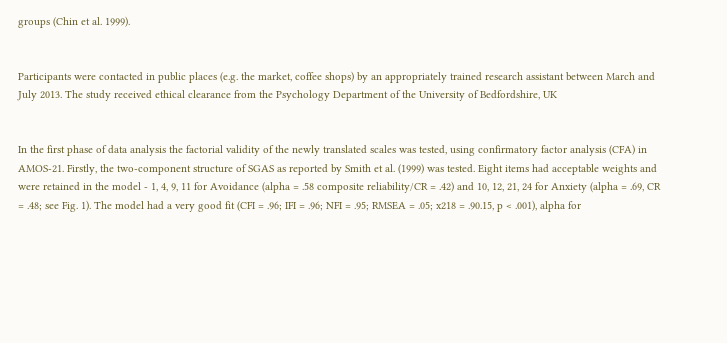groups (Chin et al. 1999).


Participants were contacted in public places (e.g. the market, coffee shops) by an appropriately trained research assistant between March and July 2013. The study received ethical clearance from the Psychology Department of the University of Bedfordshire, UK


In the first phase of data analysis the factorial validity of the newly translated scales was tested, using confirmatory factor analysis (CFA) in AMOS-21. Firstly, the two-component structure of SGAS as reported by Smith et al. (1999) was tested. Eight items had acceptable weights and were retained in the model - 1, 4, 9, 11 for Avoidance (alpha = .58 composite reliability/CR = .42) and 10, 12, 21, 24 for Anxiety (alpha = .69, CR = .48; see Fig. 1). The model had a very good fit (CFI = .96; IFI = .96; NFI = .95; RMSEA = .05; x218 = .90.15, p < .001), alpha for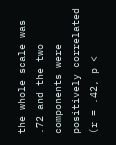the whole scale was .72 and the two components were positively correlated (r = .42, p <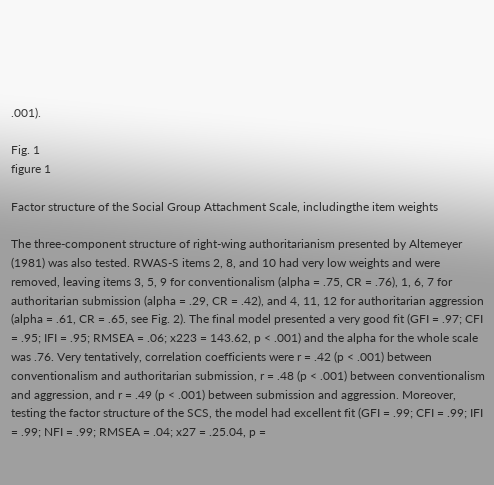.001).

Fig. 1
figure 1

Factor structure of the Social Group Attachment Scale, includingthe item weights

The three-component structure of right-wing authoritarianism presented by Altemeyer (1981) was also tested. RWAS-S items 2, 8, and 10 had very low weights and were removed, leaving items 3, 5, 9 for conventionalism (alpha = .75, CR = .76), 1, 6, 7 for authoritarian submission (alpha = .29, CR = .42), and 4, 11, 12 for authoritarian aggression (alpha = .61, CR = .65, see Fig. 2). The final model presented a very good fit (GFI = .97; CFI = .95; IFI = .95; RMSEA = .06; x223 = 143.62, p < .001) and the alpha for the whole scale was .76. Very tentatively, correlation coefficients were r = .42 (p < .001) between conventionalism and authoritarian submission, r = .48 (p < .001) between conventionalism and aggression, and r = .49 (p < .001) between submission and aggression. Moreover, testing the factor structure of the SCS, the model had excellent fit (GFI = .99; CFI = .99; IFI = .99; NFI = .99; RMSEA = .04; x27 = .25.04, p =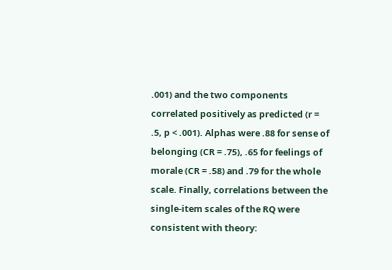.001) and the two components correlated positively as predicted (r = .5, p < .001). Alphas were .88 for sense of belonging (CR = .75), .65 for feelings of morale (CR = .58) and .79 for the whole scale. Finally, correlations between the single-item scales of the RQ were consistent with theory: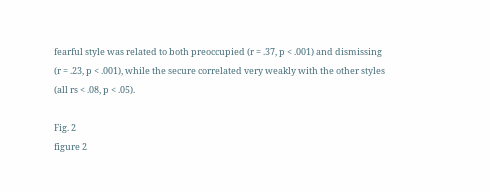fearful style was related to both preoccupied (r = .37, p < .001) and dismissing (r = .23, p < .001), while the secure correlated very weakly with the other styles (all rs < .08, p < .05).

Fig. 2
figure 2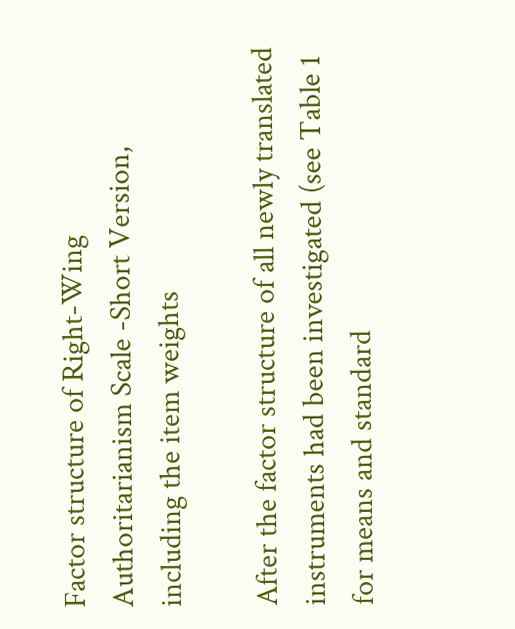Factor structure of Right-Wing Authoritarianism Scale -Short Version, including the item weights

After the factor structure of all newly translated instruments had been investigated (see Table 1 for means and standard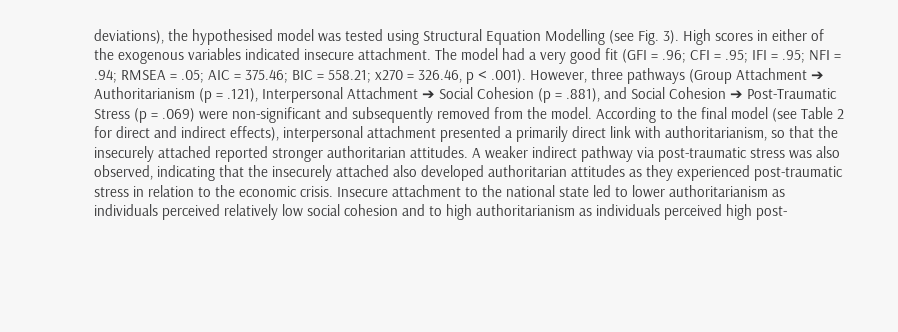deviations), the hypothesised model was tested using Structural Equation Modelling (see Fig. 3). High scores in either of the exogenous variables indicated insecure attachment. The model had a very good fit (GFI = .96; CFI = .95; IFI = .95; NFI = .94; RMSEA = .05; AIC = 375.46; BIC = 558.21; x270 = 326.46, p < .001). However, three pathways (Group Attachment ➔ Authoritarianism (p = .121), Interpersonal Attachment ➔ Social Cohesion (p = .881), and Social Cohesion ➔ Post-Traumatic Stress (p = .069) were non-significant and subsequently removed from the model. According to the final model (see Table 2 for direct and indirect effects), interpersonal attachment presented a primarily direct link with authoritarianism, so that the insecurely attached reported stronger authoritarian attitudes. A weaker indirect pathway via post-traumatic stress was also observed, indicating that the insecurely attached also developed authoritarian attitudes as they experienced post-traumatic stress in relation to the economic crisis. Insecure attachment to the national state led to lower authoritarianism as individuals perceived relatively low social cohesion and to high authoritarianism as individuals perceived high post-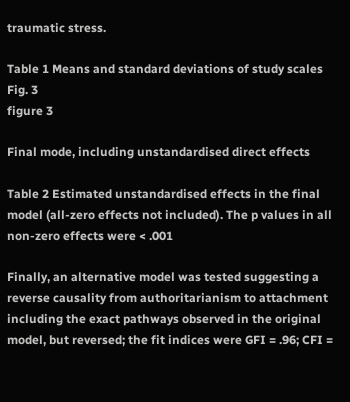traumatic stress.

Table 1 Means and standard deviations of study scales
Fig. 3
figure 3

Final mode, including unstandardised direct effects

Table 2 Estimated unstandardised effects in the final model (all-zero effects not included). The p values in all non-zero effects were < .001

Finally, an alternative model was tested suggesting a reverse causality from authoritarianism to attachment including the exact pathways observed in the original model, but reversed; the fit indices were GFI = .96; CFI =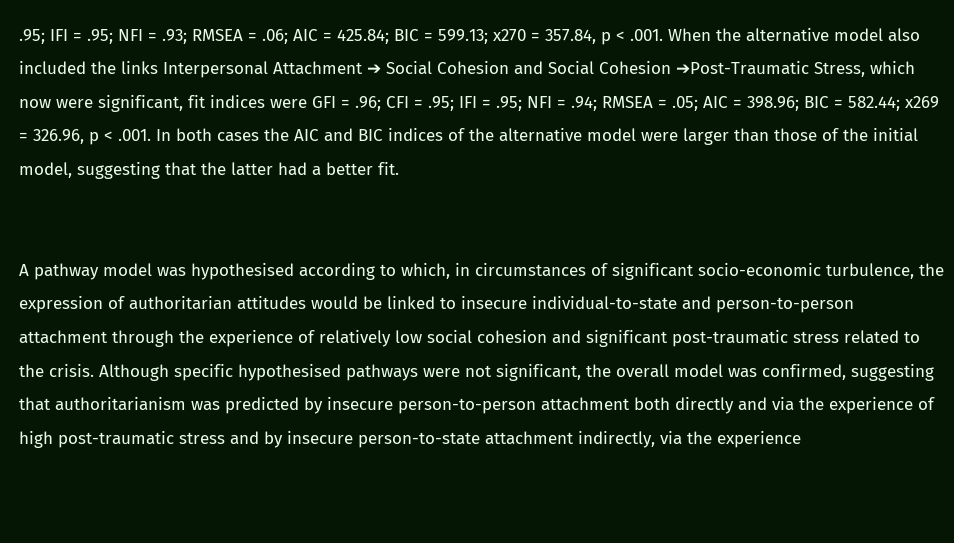.95; IFI = .95; NFI = .93; RMSEA = .06; AIC = 425.84; BIC = 599.13; x270 = 357.84, p < .001. When the alternative model also included the links Interpersonal Attachment ➔ Social Cohesion and Social Cohesion ➔Post-Traumatic Stress, which now were significant, fit indices were GFI = .96; CFI = .95; IFI = .95; NFI = .94; RMSEA = .05; AIC = 398.96; BIC = 582.44; x269 = 326.96, p < .001. In both cases the AIC and BIC indices of the alternative model were larger than those of the initial model, suggesting that the latter had a better fit.


A pathway model was hypothesised according to which, in circumstances of significant socio-economic turbulence, the expression of authoritarian attitudes would be linked to insecure individual-to-state and person-to-person attachment through the experience of relatively low social cohesion and significant post-traumatic stress related to the crisis. Although specific hypothesised pathways were not significant, the overall model was confirmed, suggesting that authoritarianism was predicted by insecure person-to-person attachment both directly and via the experience of high post-traumatic stress and by insecure person-to-state attachment indirectly, via the experience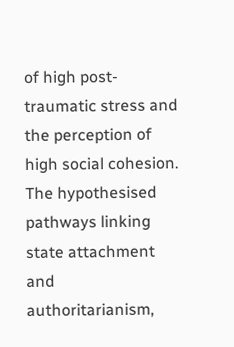of high post-traumatic stress and the perception of high social cohesion. The hypothesised pathways linking state attachment and authoritarianism,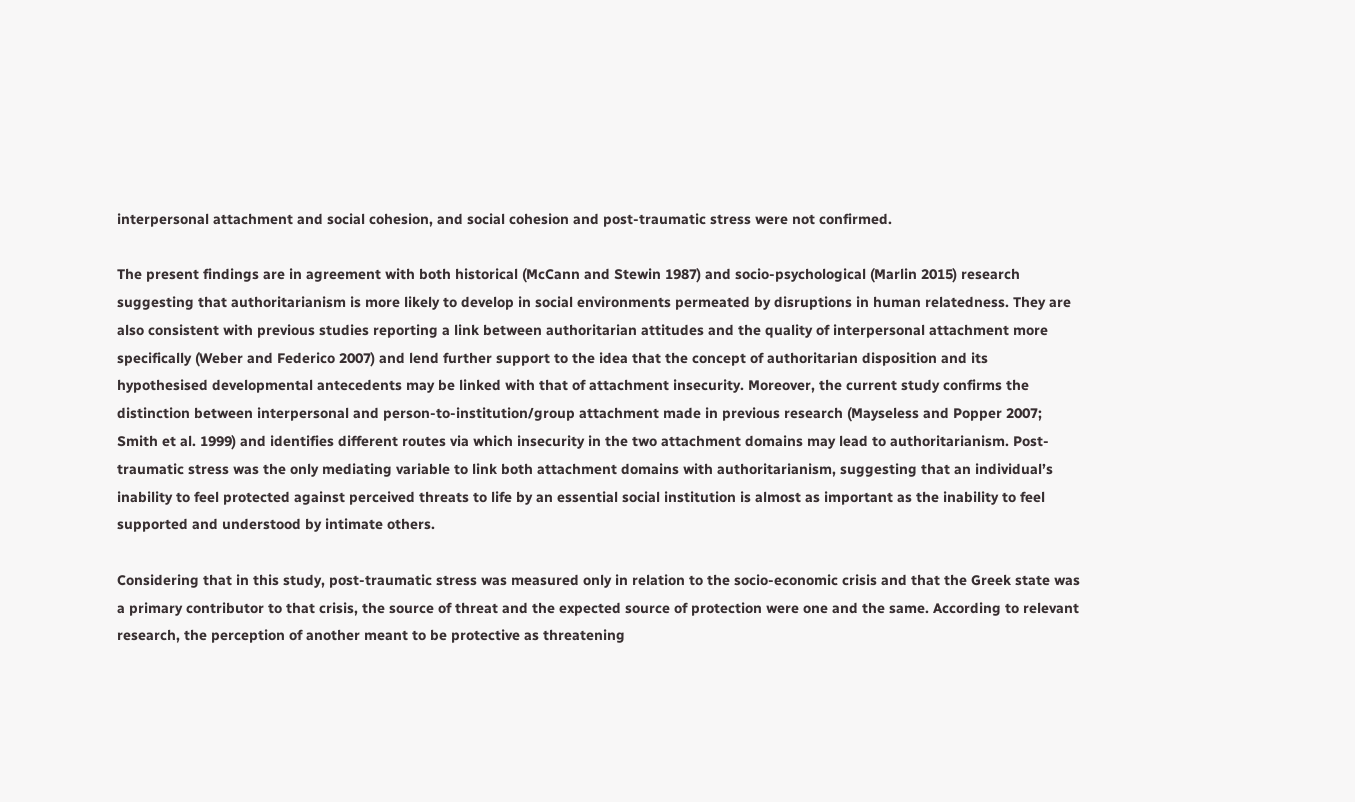interpersonal attachment and social cohesion, and social cohesion and post-traumatic stress were not confirmed.

The present findings are in agreement with both historical (McCann and Stewin 1987) and socio-psychological (Marlin 2015) research suggesting that authoritarianism is more likely to develop in social environments permeated by disruptions in human relatedness. They are also consistent with previous studies reporting a link between authoritarian attitudes and the quality of interpersonal attachment more specifically (Weber and Federico 2007) and lend further support to the idea that the concept of authoritarian disposition and its hypothesised developmental antecedents may be linked with that of attachment insecurity. Moreover, the current study confirms the distinction between interpersonal and person-to-institution/group attachment made in previous research (Mayseless and Popper 2007; Smith et al. 1999) and identifies different routes via which insecurity in the two attachment domains may lead to authoritarianism. Post-traumatic stress was the only mediating variable to link both attachment domains with authoritarianism, suggesting that an individual’s inability to feel protected against perceived threats to life by an essential social institution is almost as important as the inability to feel supported and understood by intimate others.

Considering that in this study, post-traumatic stress was measured only in relation to the socio-economic crisis and that the Greek state was a primary contributor to that crisis, the source of threat and the expected source of protection were one and the same. According to relevant research, the perception of another meant to be protective as threatening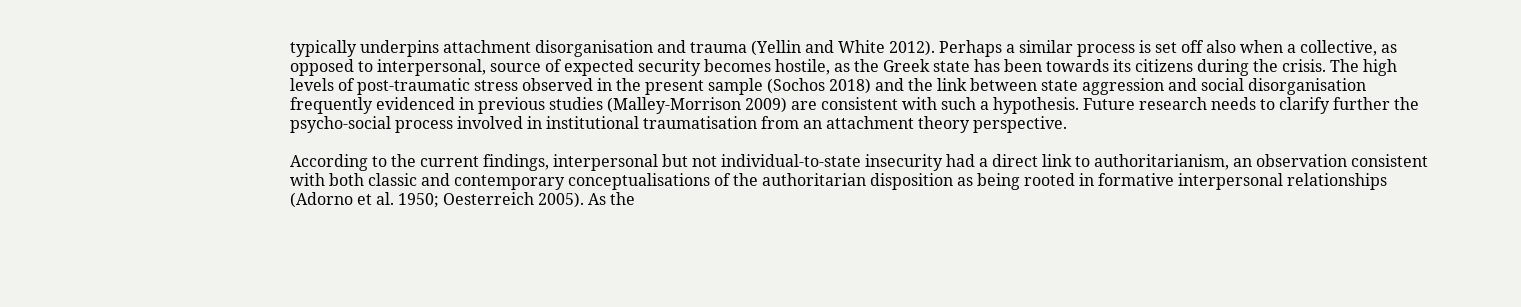typically underpins attachment disorganisation and trauma (Yellin and White 2012). Perhaps a similar process is set off also when a collective, as opposed to interpersonal, source of expected security becomes hostile, as the Greek state has been towards its citizens during the crisis. The high levels of post-traumatic stress observed in the present sample (Sochos 2018) and the link between state aggression and social disorganisation frequently evidenced in previous studies (Malley-Morrison 2009) are consistent with such a hypothesis. Future research needs to clarify further the psycho-social process involved in institutional traumatisation from an attachment theory perspective.

According to the current findings, interpersonal but not individual-to-state insecurity had a direct link to authoritarianism, an observation consistent with both classic and contemporary conceptualisations of the authoritarian disposition as being rooted in formative interpersonal relationships (Adorno et al. 1950; Oesterreich 2005). As the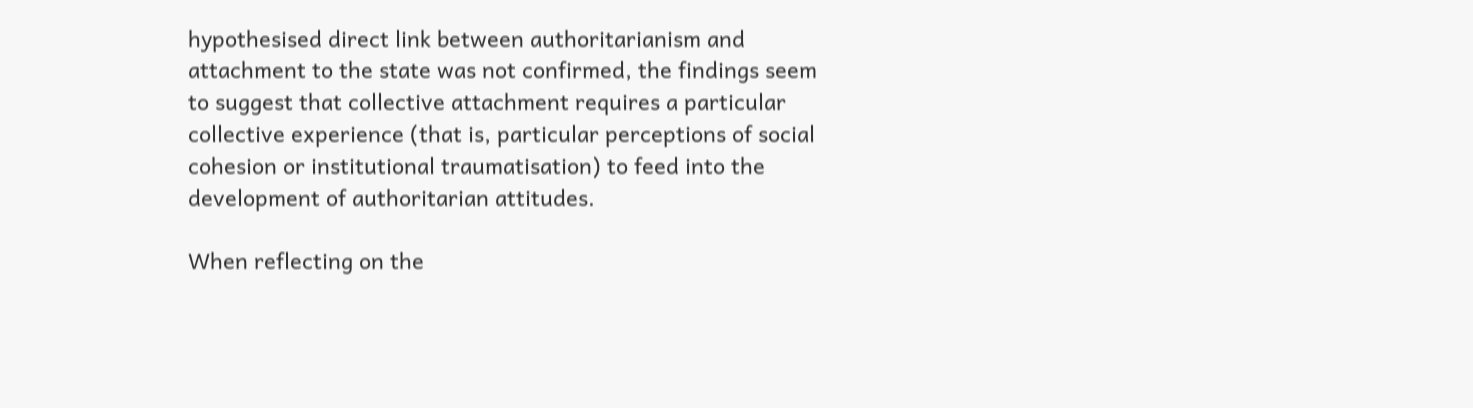hypothesised direct link between authoritarianism and attachment to the state was not confirmed, the findings seem to suggest that collective attachment requires a particular collective experience (that is, particular perceptions of social cohesion or institutional traumatisation) to feed into the development of authoritarian attitudes.

When reflecting on the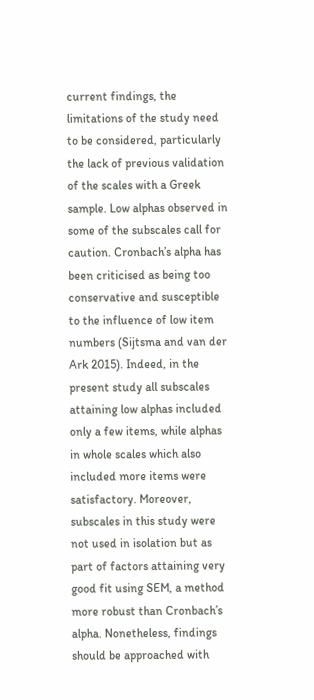current findings, the limitations of the study need to be considered, particularly the lack of previous validation of the scales with a Greek sample. Low alphas observed in some of the subscales call for caution. Cronbach’s alpha has been criticised as being too conservative and susceptible to the influence of low item numbers (Sijtsma and van der Ark 2015). Indeed, in the present study all subscales attaining low alphas included only a few items, while alphas in whole scales which also included more items were satisfactory. Moreover, subscales in this study were not used in isolation but as part of factors attaining very good fit using SEM, a method more robust than Cronbach’s alpha. Nonetheless, findings should be approached with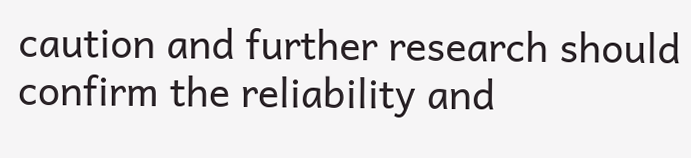caution and further research should confirm the reliability and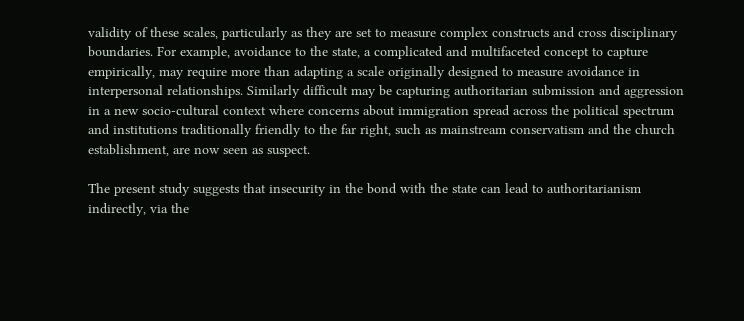validity of these scales, particularly as they are set to measure complex constructs and cross disciplinary boundaries. For example, avoidance to the state, a complicated and multifaceted concept to capture empirically, may require more than adapting a scale originally designed to measure avoidance in interpersonal relationships. Similarly difficult may be capturing authoritarian submission and aggression in a new socio-cultural context where concerns about immigration spread across the political spectrum and institutions traditionally friendly to the far right, such as mainstream conservatism and the church establishment, are now seen as suspect.

The present study suggests that insecurity in the bond with the state can lead to authoritarianism indirectly, via the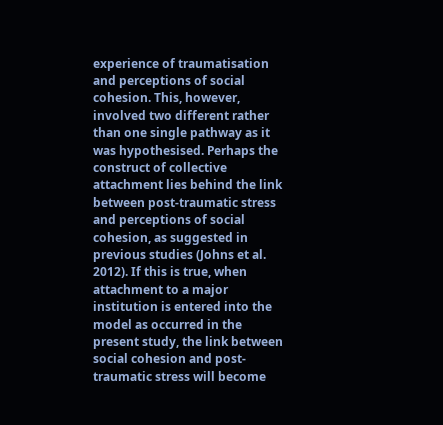experience of traumatisation and perceptions of social cohesion. This, however, involved two different rather than one single pathway as it was hypothesised. Perhaps the construct of collective attachment lies behind the link between post-traumatic stress and perceptions of social cohesion, as suggested in previous studies (Johns et al. 2012). If this is true, when attachment to a major institution is entered into the model as occurred in the present study, the link between social cohesion and post-traumatic stress will become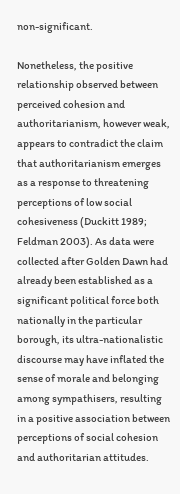non-significant.

Nonetheless, the positive relationship observed between perceived cohesion and authoritarianism, however weak, appears to contradict the claim that authoritarianism emerges as a response to threatening perceptions of low social cohesiveness (Duckitt 1989; Feldman 2003). As data were collected after Golden Dawn had already been established as a significant political force both nationally in the particular borough, its ultra-nationalistic discourse may have inflated the sense of morale and belonging among sympathisers, resulting in a positive association between perceptions of social cohesion and authoritarian attitudes.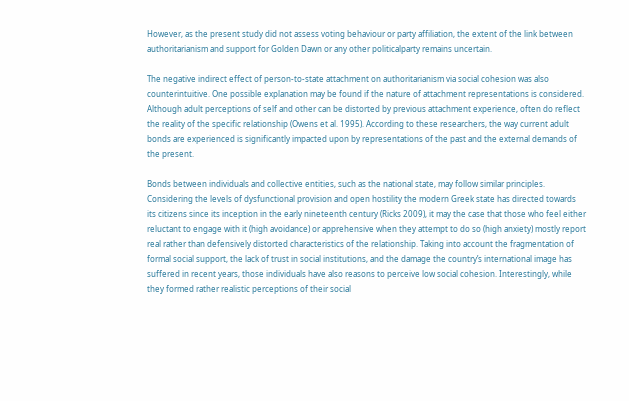However, as the present study did not assess voting behaviour or party affiliation, the extent of the link between authoritarianism and support for Golden Dawn or any other politicalparty remains uncertain.

The negative indirect effect of person-to-state attachment on authoritarianism via social cohesion was also counterintuitive. One possible explanation may be found if the nature of attachment representations is considered. Although adult perceptions of self and other can be distorted by previous attachment experience, often do reflect the reality of the specific relationship (Owens et al. 1995). According to these researchers, the way current adult bonds are experienced is significantly impacted upon by representations of the past and the external demands of the present.

Bonds between individuals and collective entities, such as the national state, may follow similar principles. Considering the levels of dysfunctional provision and open hostility the modern Greek state has directed towards its citizens since its inception in the early nineteenth century (Ricks 2009), it may the case that those who feel either reluctant to engage with it (high avoidance) or apprehensive when they attempt to do so (high anxiety) mostly report real rather than defensively distorted characteristics of the relationship. Taking into account the fragmentation of formal social support, the lack of trust in social institutions, and the damage the country’s international image has suffered in recent years, those individuals have also reasons to perceive low social cohesion. Interestingly, while they formed rather realistic perceptions of their social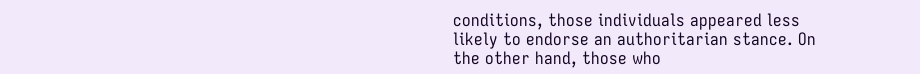conditions, those individuals appeared less likely to endorse an authoritarian stance. On the other hand, those who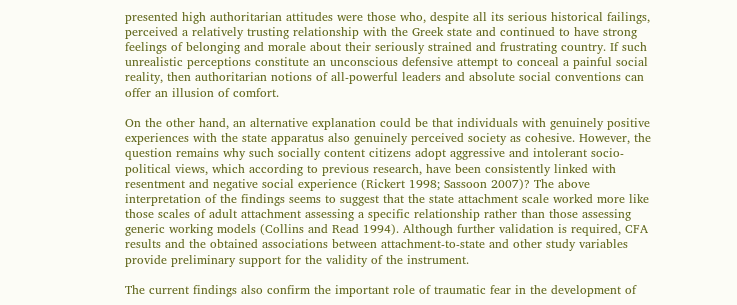presented high authoritarian attitudes were those who, despite all its serious historical failings, perceived a relatively trusting relationship with the Greek state and continued to have strong feelings of belonging and morale about their seriously strained and frustrating country. If such unrealistic perceptions constitute an unconscious defensive attempt to conceal a painful social reality, then authoritarian notions of all-powerful leaders and absolute social conventions can offer an illusion of comfort.

On the other hand, an alternative explanation could be that individuals with genuinely positive experiences with the state apparatus also genuinely perceived society as cohesive. However, the question remains why such socially content citizens adopt aggressive and intolerant socio-political views, which according to previous research, have been consistently linked with resentment and negative social experience (Rickert 1998; Sassoon 2007)? The above interpretation of the findings seems to suggest that the state attachment scale worked more like those scales of adult attachment assessing a specific relationship rather than those assessing generic working models (Collins and Read 1994). Although further validation is required, CFA results and the obtained associations between attachment-to-state and other study variables provide preliminary support for the validity of the instrument.

The current findings also confirm the important role of traumatic fear in the development of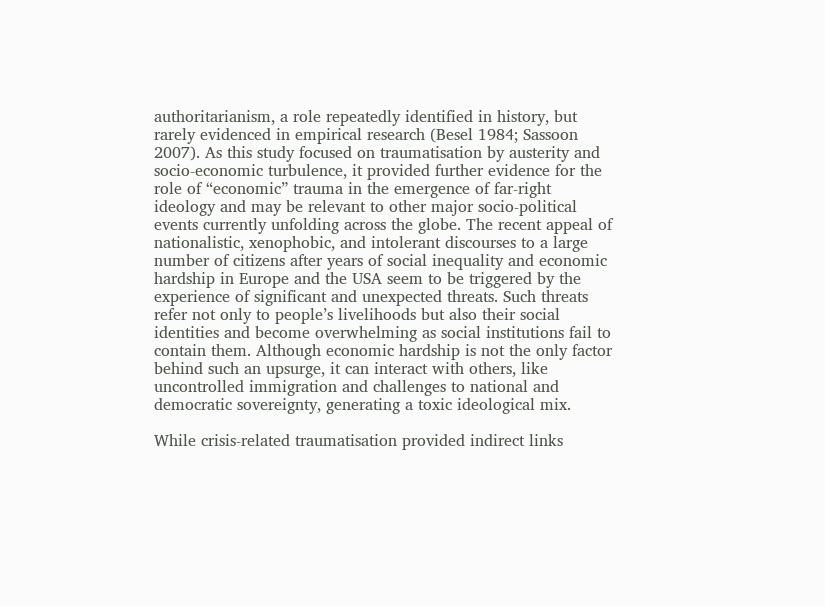authoritarianism, a role repeatedly identified in history, but rarely evidenced in empirical research (Besel 1984; Sassoon 2007). As this study focused on traumatisation by austerity and socio-economic turbulence, it provided further evidence for the role of “economic” trauma in the emergence of far-right ideology and may be relevant to other major socio-political events currently unfolding across the globe. The recent appeal of nationalistic, xenophobic, and intolerant discourses to a large number of citizens after years of social inequality and economic hardship in Europe and the USA seem to be triggered by the experience of significant and unexpected threats. Such threats refer not only to people’s livelihoods but also their social identities and become overwhelming as social institutions fail to contain them. Although economic hardship is not the only factor behind such an upsurge, it can interact with others, like uncontrolled immigration and challenges to national and democratic sovereignty, generating a toxic ideological mix.

While crisis-related traumatisation provided indirect links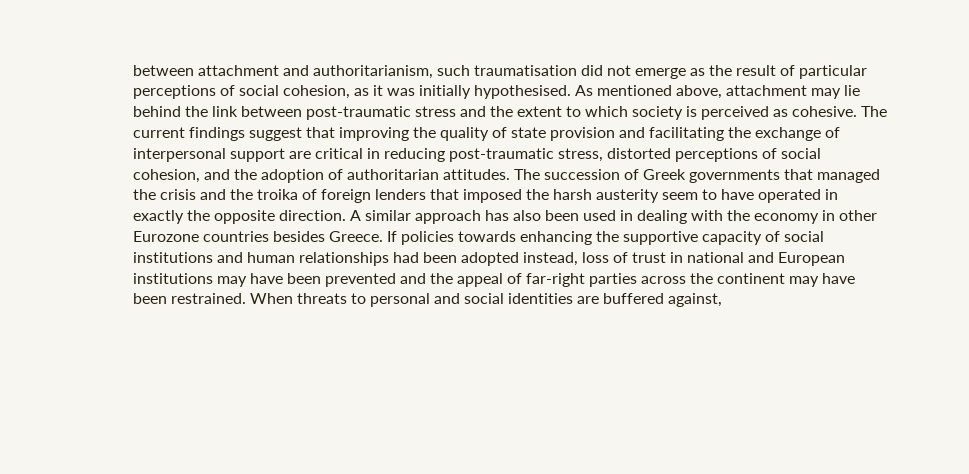between attachment and authoritarianism, such traumatisation did not emerge as the result of particular perceptions of social cohesion, as it was initially hypothesised. As mentioned above, attachment may lie behind the link between post-traumatic stress and the extent to which society is perceived as cohesive. The current findings suggest that improving the quality of state provision and facilitating the exchange of interpersonal support are critical in reducing post-traumatic stress, distorted perceptions of social cohesion, and the adoption of authoritarian attitudes. The succession of Greek governments that managed the crisis and the troika of foreign lenders that imposed the harsh austerity seem to have operated in exactly the opposite direction. A similar approach has also been used in dealing with the economy in other Eurozone countries besides Greece. If policies towards enhancing the supportive capacity of social institutions and human relationships had been adopted instead, loss of trust in national and European institutions may have been prevented and the appeal of far-right parties across the continent may have been restrained. When threats to personal and social identities are buffered against,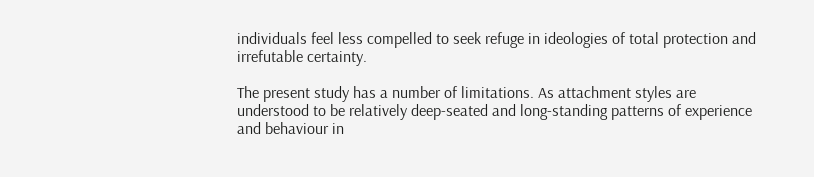individuals feel less compelled to seek refuge in ideologies of total protection and irrefutable certainty.

The present study has a number of limitations. As attachment styles are understood to be relatively deep-seated and long-standing patterns of experience and behaviour in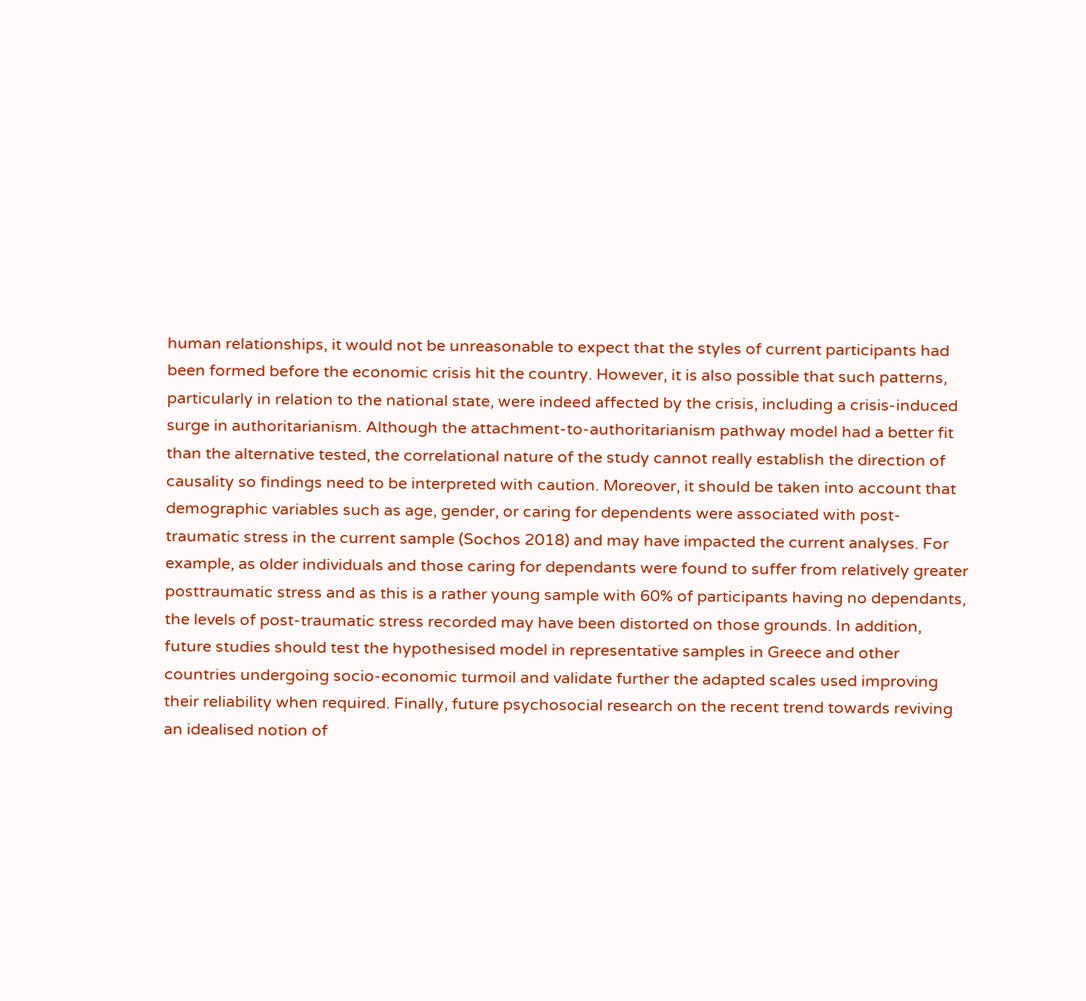human relationships, it would not be unreasonable to expect that the styles of current participants had been formed before the economic crisis hit the country. However, it is also possible that such patterns, particularly in relation to the national state, were indeed affected by the crisis, including a crisis-induced surge in authoritarianism. Although the attachment-to-authoritarianism pathway model had a better fit than the alternative tested, the correlational nature of the study cannot really establish the direction of causality so findings need to be interpreted with caution. Moreover, it should be taken into account that demographic variables such as age, gender, or caring for dependents were associated with post-traumatic stress in the current sample (Sochos 2018) and may have impacted the current analyses. For example, as older individuals and those caring for dependants were found to suffer from relatively greater posttraumatic stress and as this is a rather young sample with 60% of participants having no dependants, the levels of post-traumatic stress recorded may have been distorted on those grounds. In addition, future studies should test the hypothesised model in representative samples in Greece and other countries undergoing socio-economic turmoil and validate further the adapted scales used improving their reliability when required. Finally, future psychosocial research on the recent trend towards reviving an idealised notion of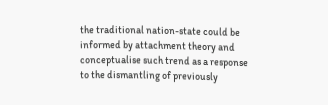the traditional nation-state could be informed by attachment theory and conceptualise such trend as a response to the dismantling of previously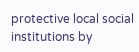protective local social institutions by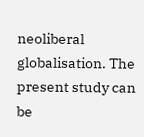neoliberal globalisation. The present study can be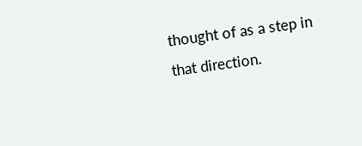thought of as a step in that direction.